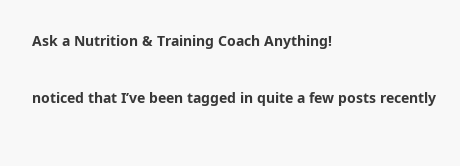Ask a Nutrition & Training Coach Anything!

noticed that I’ve been tagged in quite a few posts recently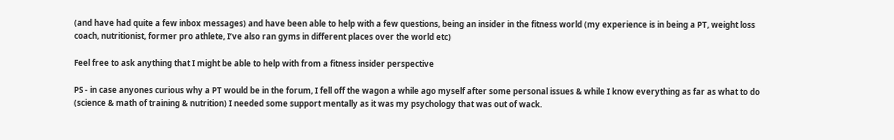(and have had quite a few inbox messages) and have been able to help with a few questions, being an insider in the fitness world (my experience is in being a PT, weight loss coach, nutritionist, former pro athlete, I’ve also ran gyms in different places over the world etc)

Feel free to ask anything that I might be able to help with from a fitness insider perspective

PS - in case anyones curious why a PT would be in the forum, I fell off the wagon a while ago myself after some personal issues & while I know everything as far as what to do (science & math of training & nutrition) I needed some support mentally as it was my psychology that was out of wack.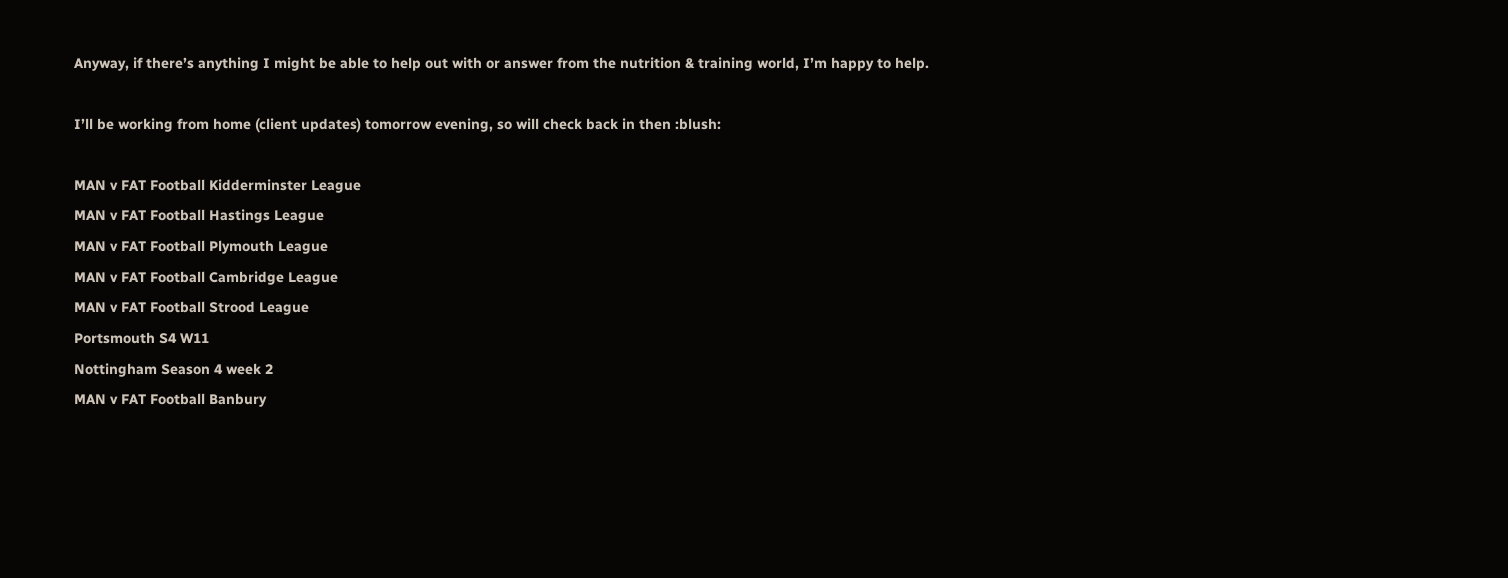Anyway, if there’s anything I might be able to help out with or answer from the nutrition & training world, I’m happy to help.

I’ll be working from home (client updates) tomorrow evening, so will check back in then :blush:

MAN v FAT Football Kidderminster League
MAN v FAT Football Hastings League
MAN v FAT Football Plymouth League
MAN v FAT Football Cambridge League
MAN v FAT Football Strood League
Portsmouth S4 W11
Nottingham Season 4 week 2
MAN v FAT Football Banbury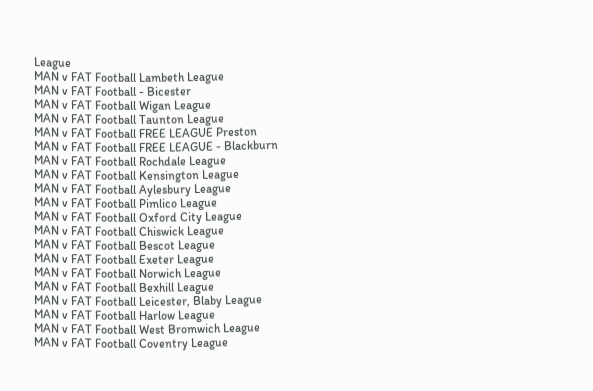League
MAN v FAT Football Lambeth League
MAN v FAT Football - Bicester
MAN v FAT Football Wigan League
MAN v FAT Football Taunton League
MAN v FAT Football FREE LEAGUE Preston
MAN v FAT Football FREE LEAGUE - Blackburn
MAN v FAT Football Rochdale League
MAN v FAT Football Kensington League
MAN v FAT Football Aylesbury League
MAN v FAT Football Pimlico League
MAN v FAT Football Oxford City League
MAN v FAT Football Chiswick League
MAN v FAT Football Bescot League
MAN v FAT Football Exeter League
MAN v FAT Football Norwich League
MAN v FAT Football Bexhill League
MAN v FAT Football Leicester, Blaby League
MAN v FAT Football Harlow League
MAN v FAT Football West Bromwich League
MAN v FAT Football Coventry League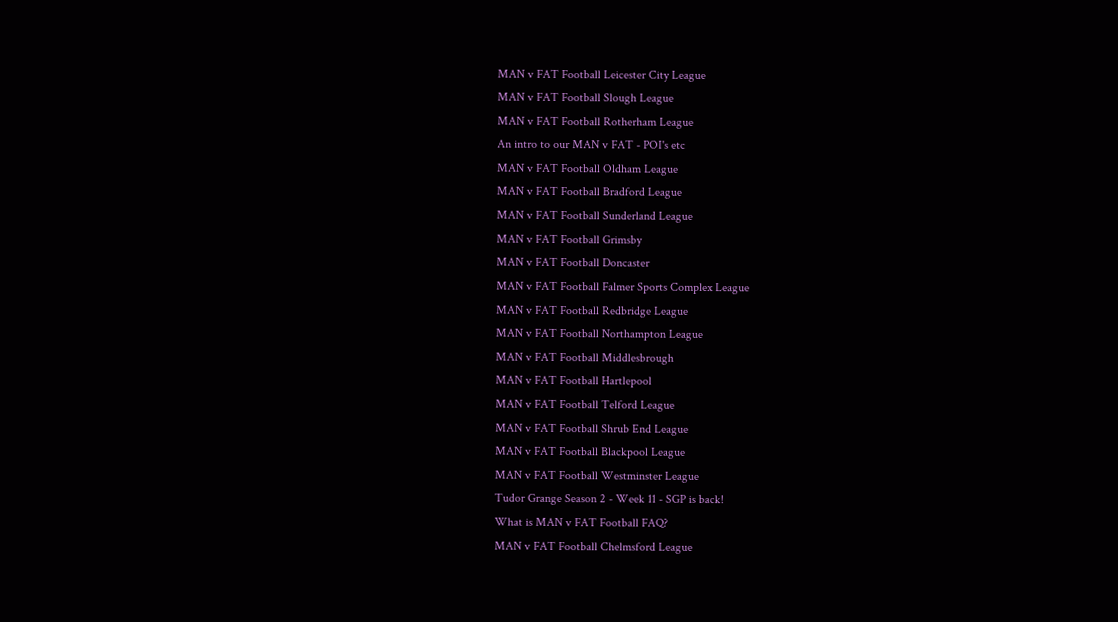MAN v FAT Football Leicester City League
MAN v FAT Football Slough League
MAN v FAT Football Rotherham League
An intro to our MAN v FAT - POI's etc
MAN v FAT Football Oldham League
MAN v FAT Football Bradford League
MAN v FAT Football Sunderland League
MAN v FAT Football Grimsby
MAN v FAT Football Doncaster
MAN v FAT Football Falmer Sports Complex League
MAN v FAT Football Redbridge League
MAN v FAT Football Northampton League
MAN v FAT Football Middlesbrough
MAN v FAT Football Hartlepool
MAN v FAT Football Telford League
MAN v FAT Football Shrub End League
MAN v FAT Football Blackpool League
MAN v FAT Football Westminster League
Tudor Grange Season 2 - Week 11 - SGP is back!
What is MAN v FAT Football FAQ?
MAN v FAT Football Chelmsford League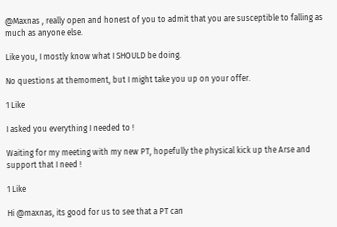@Maxnas , really open and honest of you to admit that you are susceptible to falling as much as anyone else.

Like you, I mostly know what I SHOULD be doing.

No questions at themoment, but I might take you up on your offer.

1 Like

I asked you everything I needed to !

Waiting for my meeting with my new PT, hopefully the physical kick up the Arse and support that I need !

1 Like

Hi @maxnas, its good for us to see that a PT can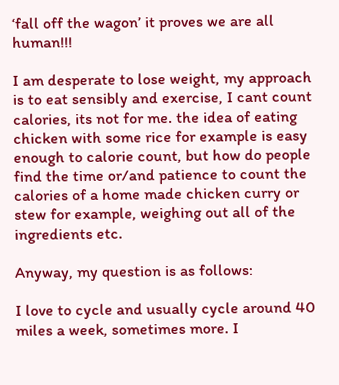‘fall off the wagon’ it proves we are all human!!!

I am desperate to lose weight, my approach is to eat sensibly and exercise, I cant count calories, its not for me. the idea of eating chicken with some rice for example is easy enough to calorie count, but how do people find the time or/and patience to count the calories of a home made chicken curry or stew for example, weighing out all of the ingredients etc.

Anyway, my question is as follows:

I love to cycle and usually cycle around 40 miles a week, sometimes more. I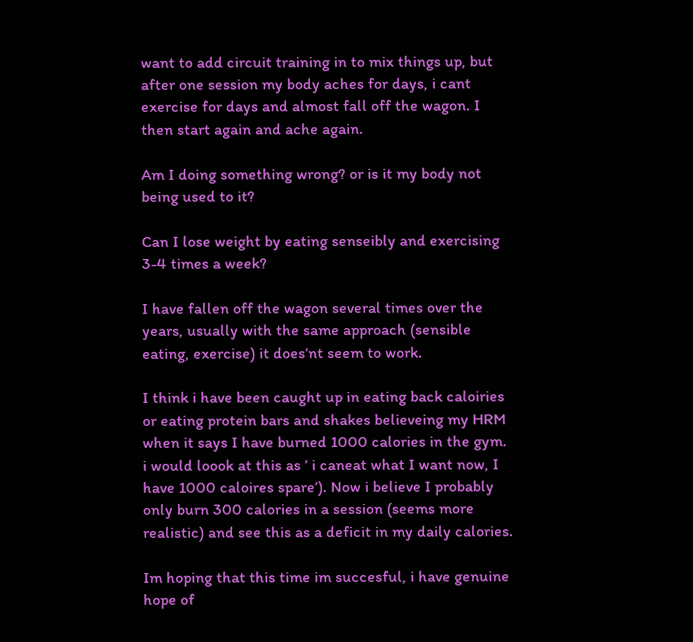want to add circuit training in to mix things up, but after one session my body aches for days, i cant exercise for days and almost fall off the wagon. I then start again and ache again.

Am I doing something wrong? or is it my body not being used to it?

Can I lose weight by eating senseibly and exercising 3-4 times a week?

I have fallen off the wagon several times over the years, usually with the same approach (sensible eating, exercise) it does’nt seem to work.

I think i have been caught up in eating back caloiries or eating protein bars and shakes believeing my HRM when it says I have burned 1000 calories in the gym. i would loook at this as ’ i caneat what I want now, I have 1000 caloires spare’). Now i believe I probably only burn 300 calories in a session (seems more realistic) and see this as a deficit in my daily calories.

Im hoping that this time im succesful, i have genuine hope of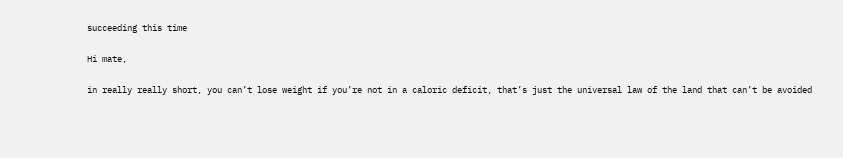succeeding this time

Hi mate,

in really really short, you can’t lose weight if you’re not in a caloric deficit, that’s just the universal law of the land that can’t be avoided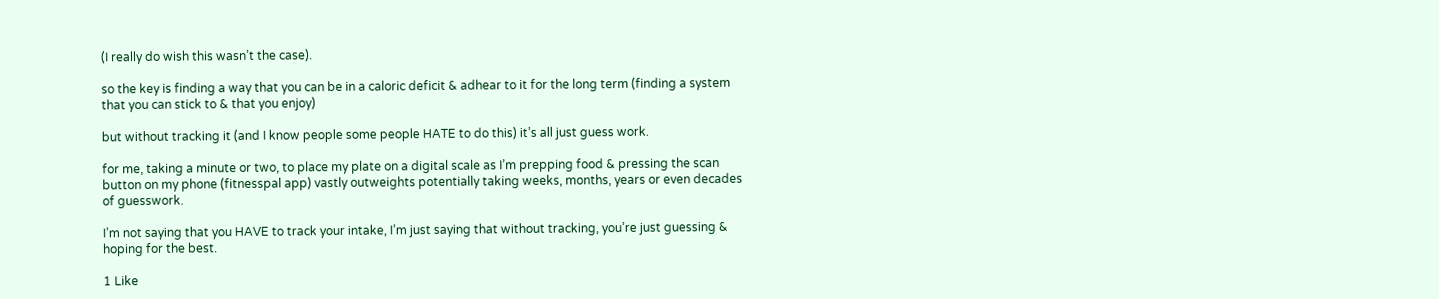(I really do wish this wasn’t the case).

so the key is finding a way that you can be in a caloric deficit & adhear to it for the long term (finding a system that you can stick to & that you enjoy)

but without tracking it (and I know people some people HATE to do this) it’s all just guess work.

for me, taking a minute or two, to place my plate on a digital scale as I’m prepping food & pressing the scan button on my phone (fitnesspal app) vastly outweights potentially taking weeks, months, years or even decades of guesswork.

I’m not saying that you HAVE to track your intake, I’m just saying that without tracking, you’re just guessing & hoping for the best.

1 Like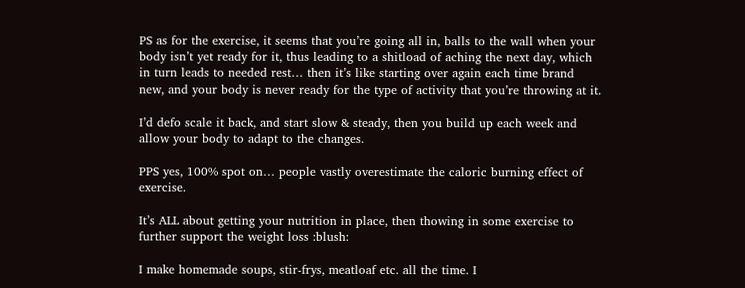PS as for the exercise, it seems that you’re going all in, balls to the wall when your body isn’t yet ready for it, thus leading to a shitload of aching the next day, which in turn leads to needed rest… then it’s like starting over again each time brand new, and your body is never ready for the type of activity that you’re throwing at it.

I’d defo scale it back, and start slow & steady, then you build up each week and allow your body to adapt to the changes.

PPS yes, 100% spot on… people vastly overestimate the caloric burning effect of exercise.

It’s ALL about getting your nutrition in place, then thowing in some exercise to further support the weight loss :blush:

I make homemade soups, stir-frys, meatloaf etc. all the time. I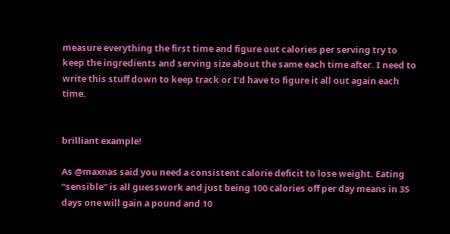measure everything the first time and figure out calories per serving try to keep the ingredients and serving size about the same each time after. I need to write this stuff down to keep track or I’d have to figure it all out again each time.


brilliant example!

As @maxnas said you need a consistent calorie deficit to lose weight. Eating “sensible” is all guesswork and just being 100 calories off per day means in 35 days one will gain a pound and 10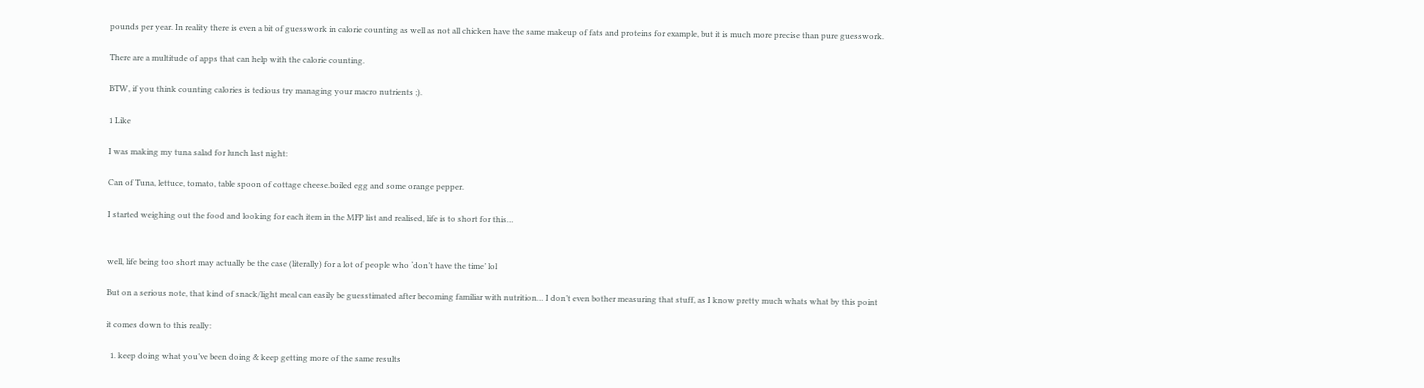pounds per year. In reality there is even a bit of guesswork in calorie counting as well as not all chicken have the same makeup of fats and proteins for example, but it is much more precise than pure guesswork.

There are a multitude of apps that can help with the calorie counting.

BTW, if you think counting calories is tedious try managing your macro nutrients ;).

1 Like

I was making my tuna salad for lunch last night:

Can of Tuna, lettuce, tomato, table spoon of cottage cheese.boiled egg and some orange pepper.

I started weighing out the food and looking for each item in the MFP list and realised, life is to short for this…


well, life being too short may actually be the case (literally) for a lot of people who ‘don’t have the time’ lol

But on a serious note, that kind of snack/light meal can easily be guesstimated after becoming familiar with nutrition… I don’t even bother measuring that stuff, as I know pretty much whats what by this point

it comes down to this really:

  1. keep doing what you’ve been doing & keep getting more of the same results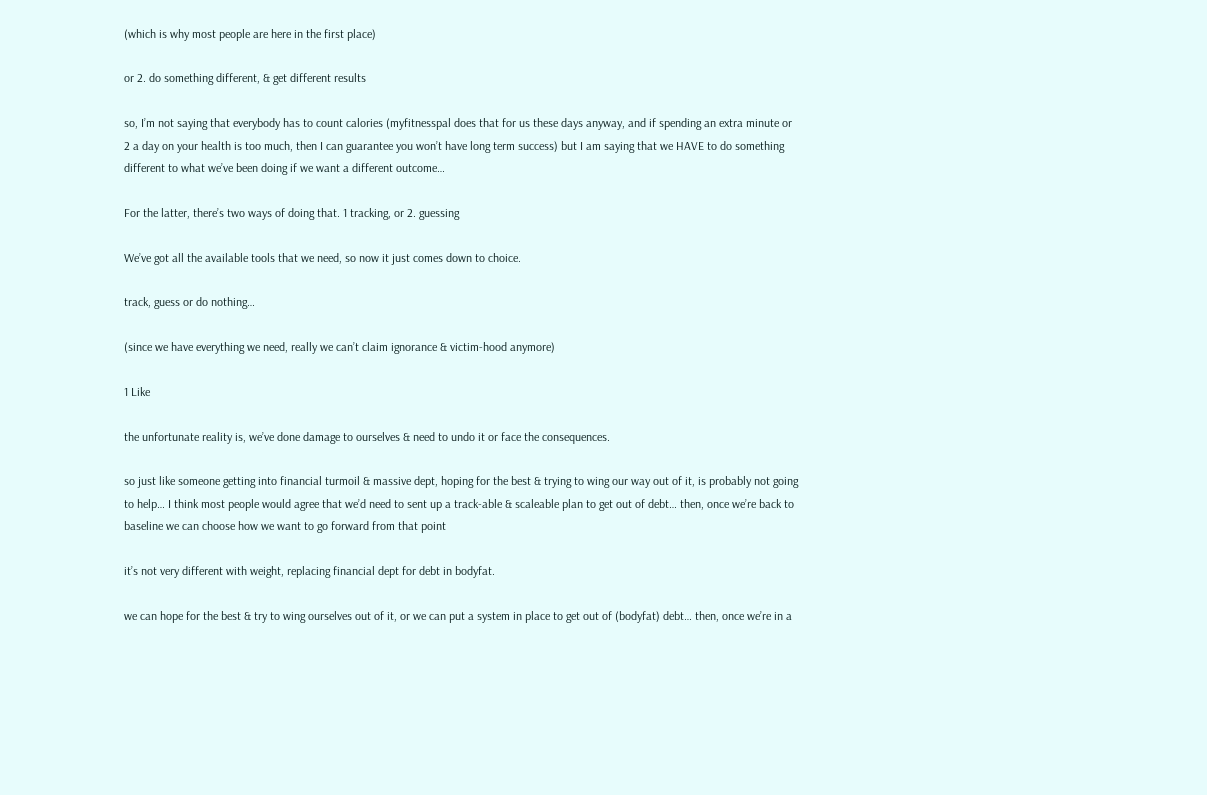(which is why most people are here in the first place)

or 2. do something different, & get different results

so, I’m not saying that everybody has to count calories (myfitnesspal does that for us these days anyway, and if spending an extra minute or 2 a day on your health is too much, then I can guarantee you won’t have long term success) but I am saying that we HAVE to do something different to what we’ve been doing if we want a different outcome…

For the latter, there’s two ways of doing that. 1 tracking, or 2. guessing

We’ve got all the available tools that we need, so now it just comes down to choice.

track, guess or do nothing…

(since we have everything we need, really we can’t claim ignorance & victim-hood anymore)

1 Like

the unfortunate reality is, we’ve done damage to ourselves & need to undo it or face the consequences.

so just like someone getting into financial turmoil & massive dept, hoping for the best & trying to wing our way out of it, is probably not going to help… I think most people would agree that we’d need to sent up a track-able & scaleable plan to get out of debt… then, once we’re back to baseline we can choose how we want to go forward from that point

it’s not very different with weight, replacing financial dept for debt in bodyfat.

we can hope for the best & try to wing ourselves out of it, or we can put a system in place to get out of (bodyfat) debt… then, once we’re in a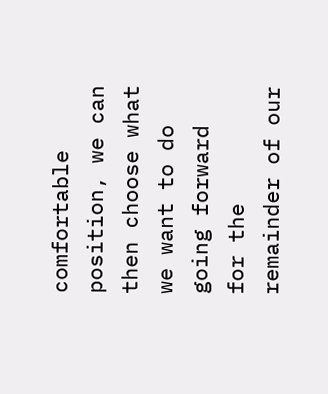comfortable position, we can then choose what we want to do going forward for the remainder of our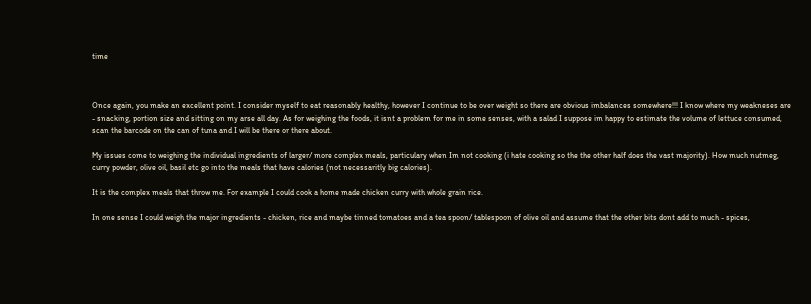time



Once again, you make an excellent point. I consider myself to eat reasonably healthy, however I continue to be over weight so there are obvious imbalances somewhere!!! I know where my weakneses are - snacking, portion size and sitting on my arse all day. As for weighing the foods, it isnt a problem for me in some senses, with a salad I suppose im happy to estimate the volume of lettuce consumed, scan the barcode on the can of tuna and I will be there or there about.

My issues come to weighing the individual ingredients of larger/ more complex meals, particulary when Im not cooking (i hate cooking so the the other half does the vast majority). How much nutmeg, curry powder, olive oil, basil etc go into the meals that have calories (not necessaritly big calories).

It is the complex meals that throw me. For example I could cook a home made chicken curry with whole grain rice.

In one sense I could weigh the major ingredients - chicken, rice and maybe tinned tomatoes and a tea spoon/ tablespoon of olive oil and assume that the other bits dont add to much - spices,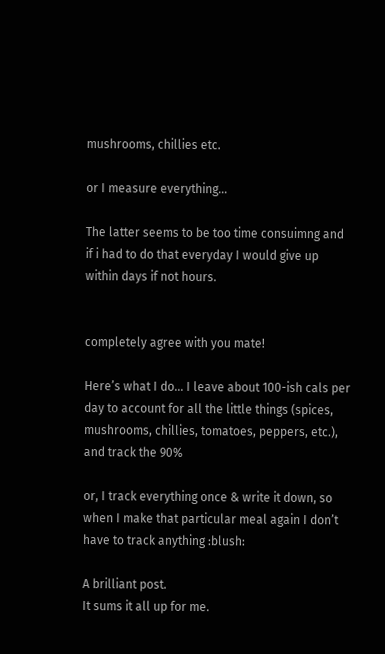mushrooms, chillies etc.

or I measure everything…

The latter seems to be too time consuimng and if i had to do that everyday I would give up within days if not hours.


completely agree with you mate!

Here’s what I do… I leave about 100-ish cals per day to account for all the little things (spices, mushrooms, chillies, tomatoes, peppers, etc.), and track the 90%

or, I track everything once & write it down, so when I make that particular meal again I don’t have to track anything :blush:

A brilliant post.
It sums it all up for me.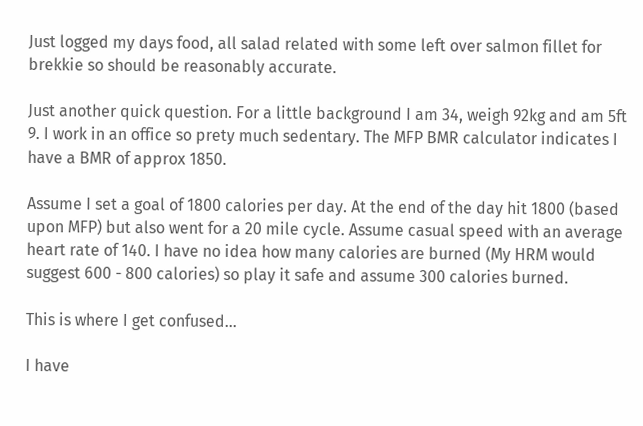Just logged my days food, all salad related with some left over salmon fillet for brekkie so should be reasonably accurate.

Just another quick question. For a little background I am 34, weigh 92kg and am 5ft 9. I work in an office so prety much sedentary. The MFP BMR calculator indicates I have a BMR of approx 1850.

Assume I set a goal of 1800 calories per day. At the end of the day hit 1800 (based upon MFP) but also went for a 20 mile cycle. Assume casual speed with an average heart rate of 140. I have no idea how many calories are burned (My HRM would suggest 600 - 800 calories) so play it safe and assume 300 calories burned.

This is where I get confused…

I have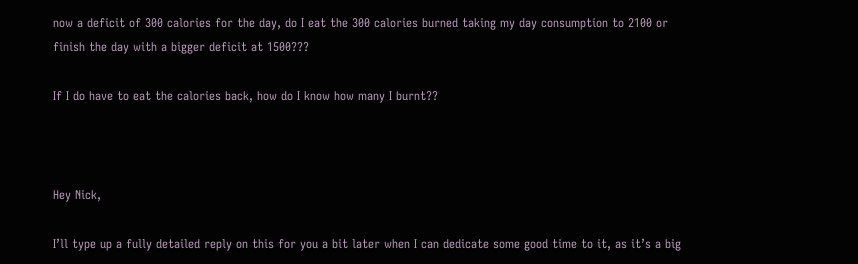now a deficit of 300 calories for the day, do I eat the 300 calories burned taking my day consumption to 2100 or finish the day with a bigger deficit at 1500???

If I do have to eat the calories back, how do I know how many I burnt??



Hey Nick,

I’ll type up a fully detailed reply on this for you a bit later when I can dedicate some good time to it, as it’s a big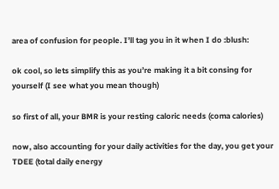area of confusion for people. I’ll tag you in it when I do :blush:

ok cool, so lets simplify this as you’re making it a bit consing for yourself (I see what you mean though)

so first of all, your BMR is your resting caloric needs (coma calories)

now, also accounting for your daily activities for the day, you get your TDEE (total daily energy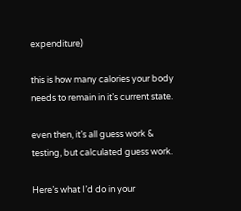expenditure)

this is how many calories your body needs to remain in it’s current state.

even then, it’s all guess work & testing, but calculated guess work.

Here’s what I’d do in your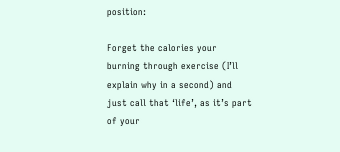position:

Forget the calories your burning through exercise (I’ll explain why in a second) and just call that ‘life’, as it’s part of your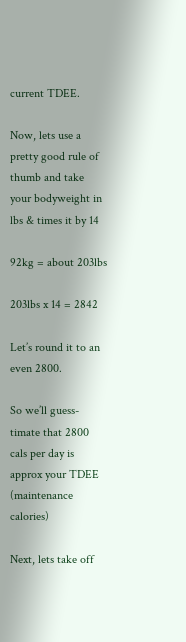current TDEE.

Now, lets use a pretty good rule of thumb and take your bodyweight in lbs & times it by 14

92kg = about 203lbs

203lbs x 14 = 2842

Let’s round it to an even 2800.

So we’ll guess-timate that 2800 cals per day is approx your TDEE (maintenance calories)

Next, lets take off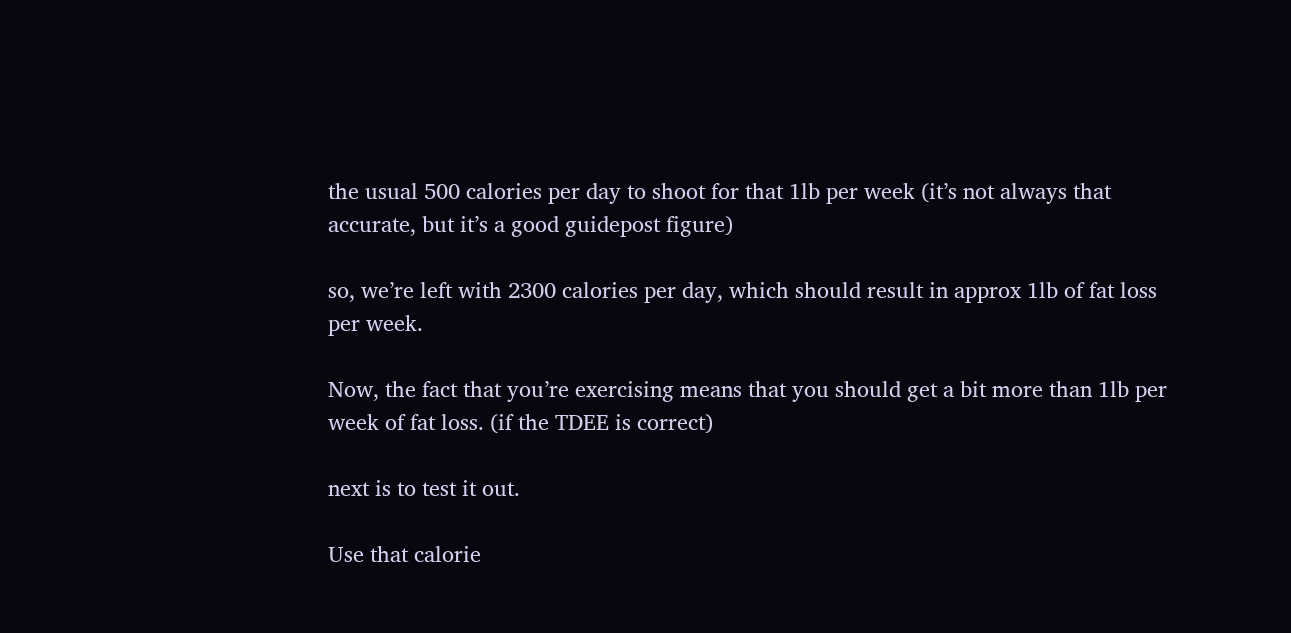the usual 500 calories per day to shoot for that 1lb per week (it’s not always that accurate, but it’s a good guidepost figure)

so, we’re left with 2300 calories per day, which should result in approx 1lb of fat loss per week.

Now, the fact that you’re exercising means that you should get a bit more than 1lb per week of fat loss. (if the TDEE is correct)

next is to test it out.

Use that calorie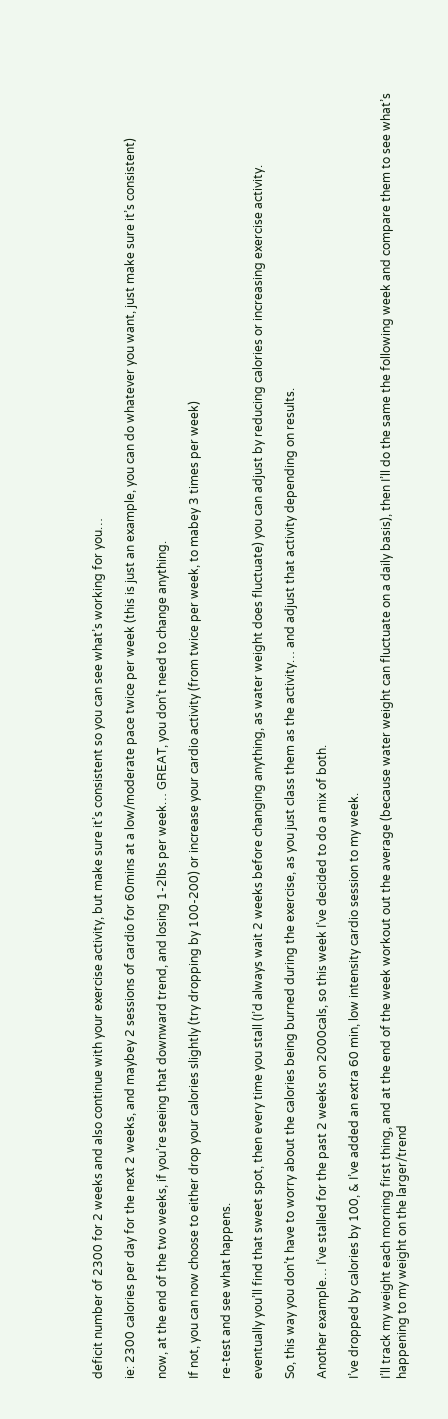deficit number of 2300 for 2 weeks and also continue with your exercise activity, but make sure it’s consistent so you can see what’s working for you…

ie: 2300 calories per day for the next 2 weeks, and maybey 2 sessions of cardio for 60mins at a low/moderate pace twice per week (this is just an example, you can do whatever you want, just make sure it’s consistent)

now, at the end of the two weeks, if you’re seeing that downward trend, and losing 1-2lbs per week… GREAT, you don’t need to change anything.

If not, you can now choose to either drop your calories slightly (try dropping by 100-200) or increase your cardio activity (from twice per week, to mabey 3 times per week)

re-test and see what happens.

eventually you’ll find that sweet spot, then every time you stall (I’d always wait 2 weeks before changing anything, as water weight does fluctuate) you can adjust by reducing calories or increasing exercise activity.

So, this way you don’t have to worry about the calories being burned during the exercise, as you just class them as the activity… and adjust that activity depending on results.

Another example… I’ve stalled for the past 2 weeks on 2000cals, so this week I’ve decided to do a mix of both.

I’ve dropped by calories by 100, & I’ve added an extra 60 min, low intensity cardio session to my week.

I’ll track my weight each morning first thing, and at the end of the week workout out the average (because water weight can fluctuate on a daily basis), then I’ll do the same the following week and compare them to see what’s happening to my weight on the larger/trend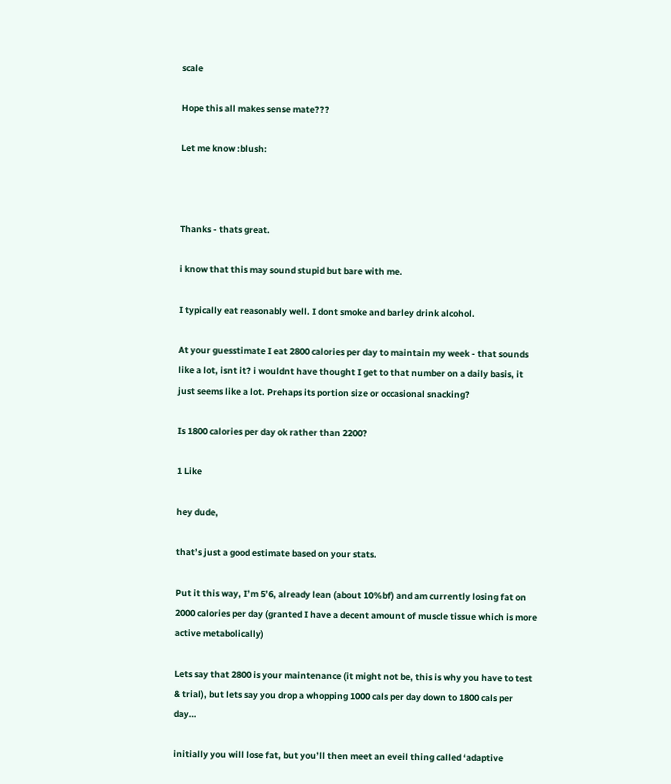scale

Hope this all makes sense mate???

Let me know :blush:



Thanks - thats great.

i know that this may sound stupid but bare with me.

I typically eat reasonably well. I dont smoke and barley drink alcohol.

At your guesstimate I eat 2800 calories per day to maintain my week - that sounds like a lot, isnt it? i wouldnt have thought I get to that number on a daily basis, it just seems like a lot. Prehaps its portion size or occasional snacking?

Is 1800 calories per day ok rather than 2200?

1 Like

hey dude,

that’s just a good estimate based on your stats.

Put it this way, I’m 5’6, already lean (about 10%bf) and am currently losing fat on 2000 calories per day (granted I have a decent amount of muscle tissue which is more active metabolically)

Lets say that 2800 is your maintenance (it might not be, this is why you have to test & trial), but lets say you drop a whopping 1000 cals per day down to 1800 cals per day…

initially you will lose fat, but you’ll then meet an eveil thing called ‘adaptive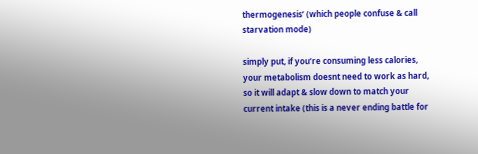thermogenesis’ (which people confuse & call starvation mode)

simply put, if you’re consuming less calories, your metabolism doesnt need to work as hard, so it will adapt & slow down to match your current intake (this is a never ending battle for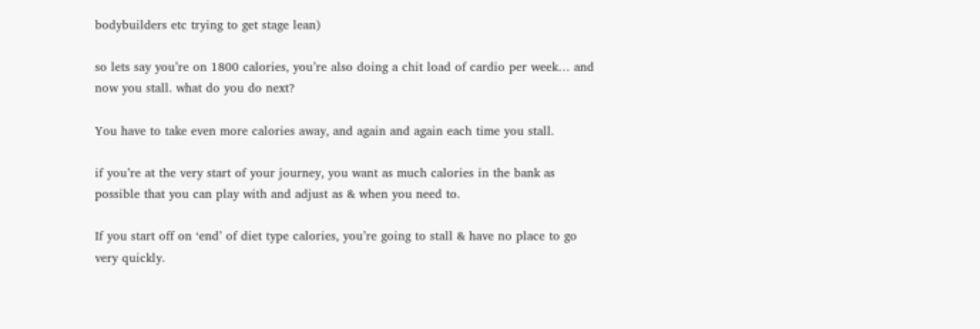bodybuilders etc trying to get stage lean)

so lets say you’re on 1800 calories, you’re also doing a chit load of cardio per week… and now you stall. what do you do next?

You have to take even more calories away, and again and again each time you stall.

if you’re at the very start of your journey, you want as much calories in the bank as possible that you can play with and adjust as & when you need to.

If you start off on ‘end’ of diet type calories, you’re going to stall & have no place to go very quickly.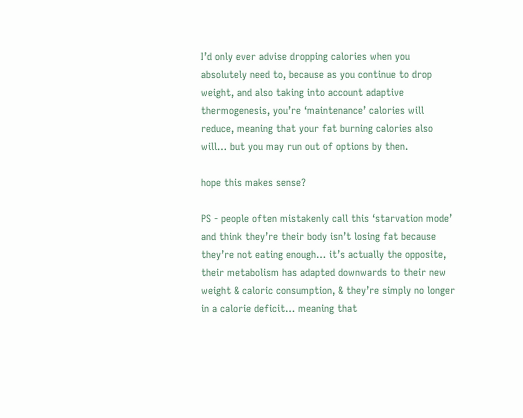I’d only ever advise dropping calories when you absolutely need to, because as you continue to drop weight, and also taking into account adaptive thermogenesis, you’re ‘maintenance’ calories will reduce, meaning that your fat burning calories also will… but you may run out of options by then.

hope this makes sense?

PS - people often mistakenly call this ‘starvation mode’ and think they’re their body isn’t losing fat because they’re not eating enough… it’s actually the opposite, their metabolism has adapted downwards to their new weight & caloric consumption, & they’re simply no longer in a calorie deficit… meaning that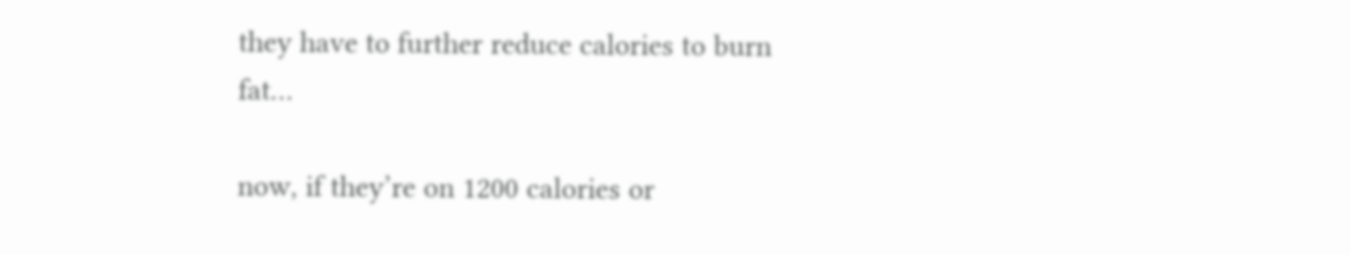they have to further reduce calories to burn fat…

now, if they’re on 1200 calories or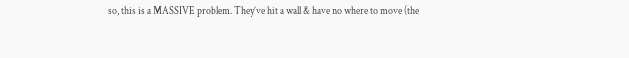so, this is a MASSIVE problem. They’ve hit a wall & have no where to move (the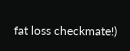fat loss checkmate!)